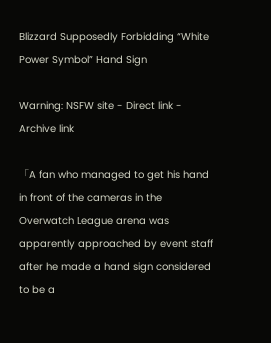Blizzard Supposedly Forbidding “White Power Symbol” Hand Sign

Warning: NSFW site - Direct link - Archive link

「A fan who managed to get his hand in front of the cameras in the Overwatch League arena was apparently approached by event staff after he made a hand sign considered to be a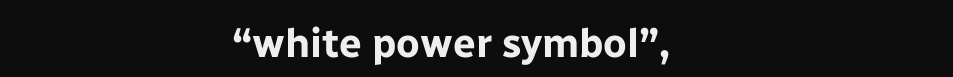“white power symbol”,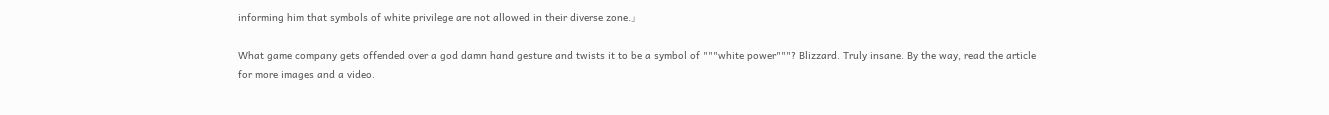informing him that symbols of white privilege are not allowed in their diverse zone.」

What game company gets offended over a god damn hand gesture and twists it to be a symbol of """white power"""? Blizzard. Truly insane. By the way, read the article for more images and a video.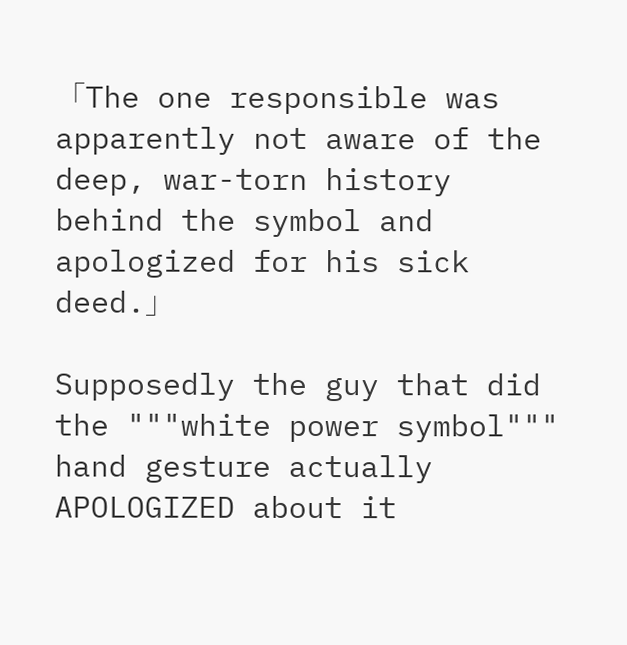「The one responsible was apparently not aware of the deep, war-torn history behind the symbol and apologized for his sick deed.」

Supposedly the guy that did the """white power symbol""" hand gesture actually APOLOGIZED about it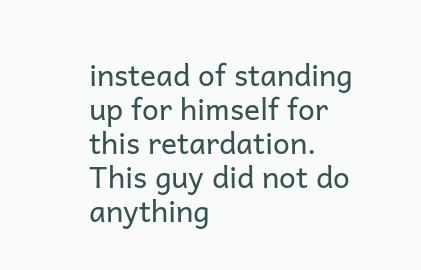instead of standing up for himself for this retardation. This guy did not do anything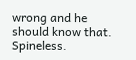wrong and he should know that. Spineless.